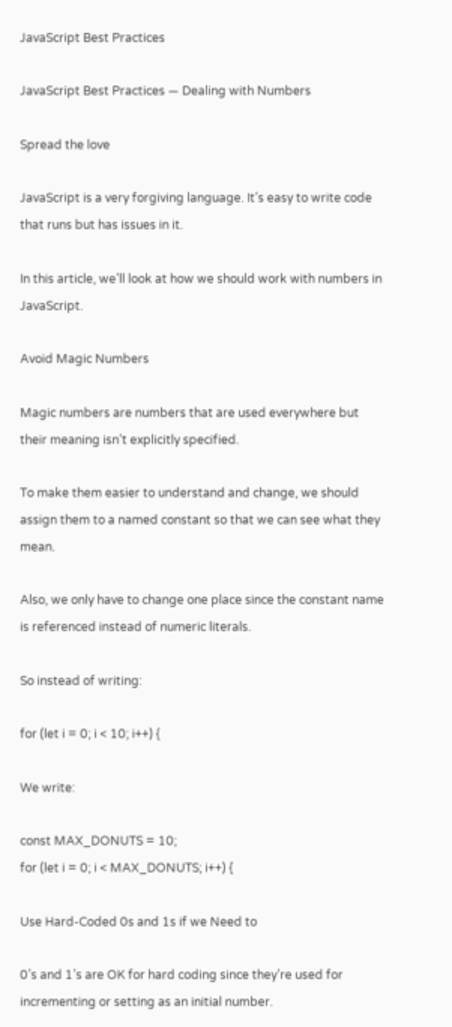JavaScript Best Practices

JavaScript Best Practices — Dealing with Numbers

Spread the love

JavaScript is a very forgiving language. It’s easy to write code that runs but has issues in it.

In this article, we’ll look at how we should work with numbers in JavaScript.

Avoid Magic Numbers

Magic numbers are numbers that are used everywhere but their meaning isn’t explicitly specified.

To make them easier to understand and change, we should assign them to a named constant so that we can see what they mean.

Also, we only have to change one place since the constant name is referenced instead of numeric literals.

So instead of writing:

for (let i = 0; i < 10; i++) {

We write:

const MAX_DONUTS = 10;
for (let i = 0; i < MAX_DONUTS; i++) {

Use Hard-Coded 0s and 1s if we Need to

0’s and 1’s are OK for hard coding since they’re used for incrementing or setting as an initial number.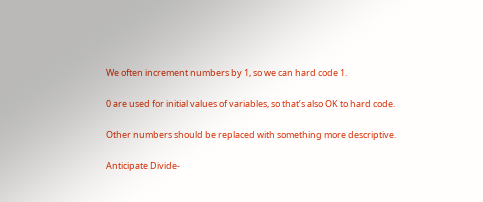We often increment numbers by 1, so we can hard code 1.

0 are used for initial values of variables, so that’s also OK to hard code.

Other numbers should be replaced with something more descriptive.

Anticipate Divide-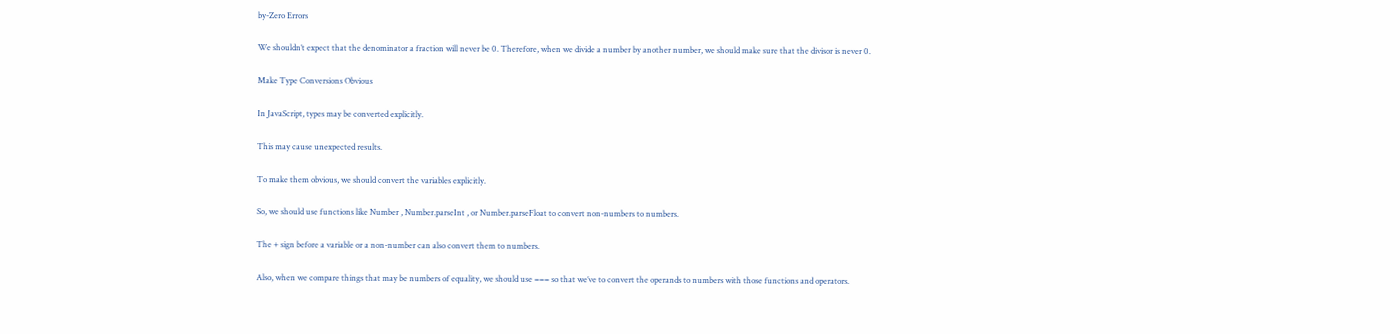by-Zero Errors

We shouldn’t expect that the denominator a fraction will never be 0. Therefore, when we divide a number by another number, we should make sure that the divisor is never 0.

Make Type Conversions Obvious

In JavaScript, types may be converted explicitly.

This may cause unexpected results.

To make them obvious, we should convert the variables explicitly.

So, we should use functions like Number , Number.parseInt , or Number.parseFloat to convert non-numbers to numbers.

The + sign before a variable or a non-number can also convert them to numbers.

Also, when we compare things that may be numbers of equality, we should use === so that we’ve to convert the operands to numbers with those functions and operators.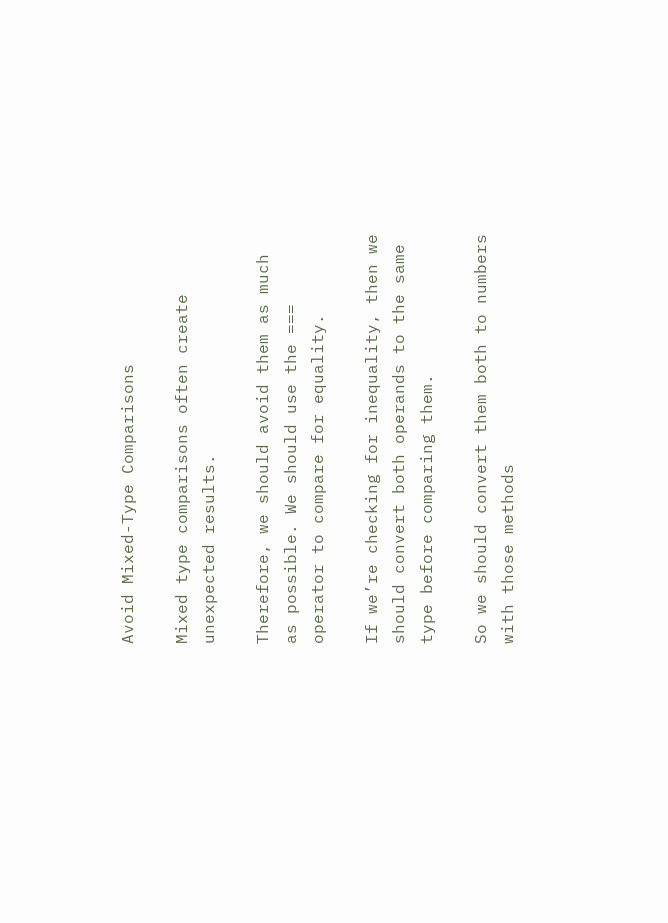Avoid Mixed-Type Comparisons

Mixed type comparisons often create unexpected results.

Therefore, we should avoid them as much as possible. We should use the === operator to compare for equality.

If we’re checking for inequality, then we should convert both operands to the same type before comparing them.

So we should convert them both to numbers with those methods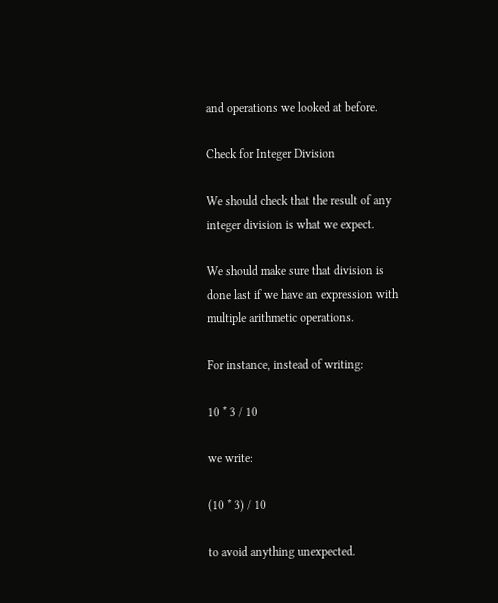and operations we looked at before.

Check for Integer Division

We should check that the result of any integer division is what we expect.

We should make sure that division is done last if we have an expression with multiple arithmetic operations.

For instance, instead of writing:

10 * 3 / 10

we write:

(10 * 3) / 10

to avoid anything unexpected.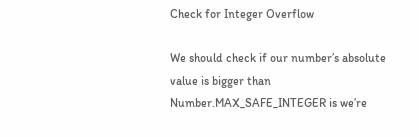Check for Integer Overflow

We should check if our number’s absolute value is bigger than Number.MAX_SAFE_INTEGER is we’re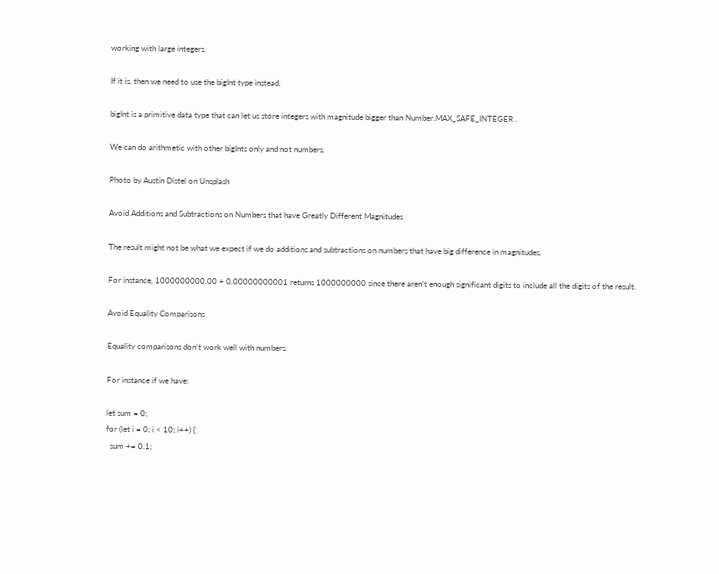working with large integers.

If it is, then we need to use the bigInt type instead.

bigInt is a primitive data type that can let us store integers with magnitude bigger than Number.MAX_SAFE_INTEGER .

We can do arithmetic with other bigInts only and not numbers.

Photo by Austin Distel on Unsplash

Avoid Additions and Subtractions on Numbers that have Greatly Different Magnitudes

The result might not be what we expect if we do additions and subtractions on numbers that have big difference in magnitudes.

For instance, 1000000000.00 + 0.00000000001 returns 1000000000 since there aren’t enough significant digits to include all the digits of the result.

Avoid Equality Comparisons

Equality comparisons don’t work well with numbers.

For instance if we have:

let sum = 0;
for (let i = 0; i < 10; i++) {
  sum += 0.1;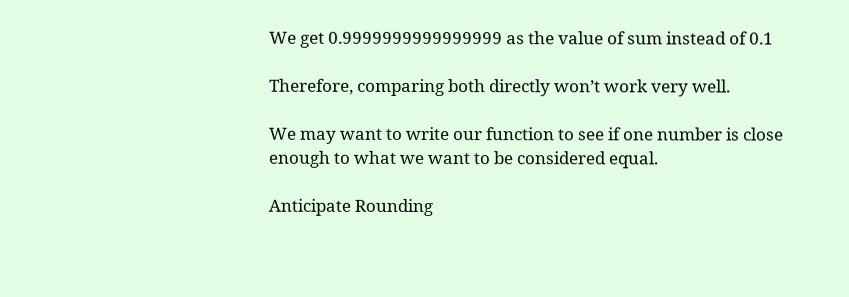We get 0.9999999999999999 as the value of sum instead of 0.1

Therefore, comparing both directly won’t work very well.

We may want to write our function to see if one number is close enough to what we want to be considered equal.

Anticipate Rounding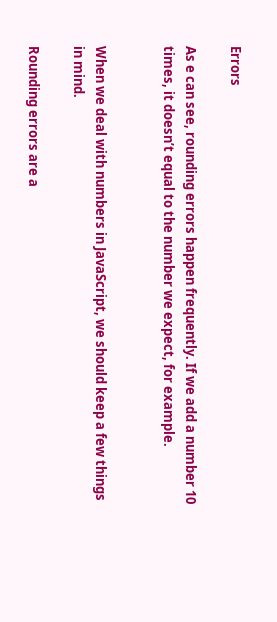Errors

As e can see, rounding errors happen frequently. If we add a number 10 times, it doesn’t equal to the number we expect, for example.


When we deal with numbers in JavaScript, we should keep a few things in mind.

Rounding errors are a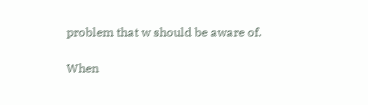problem that w should be aware of.

When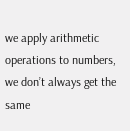we apply arithmetic operations to numbers, we don’t always get the same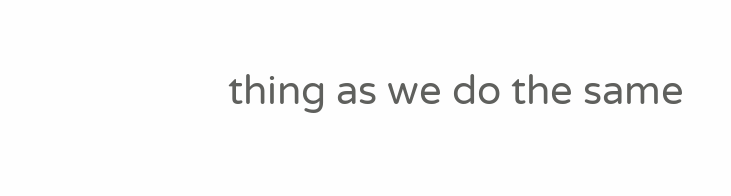thing as we do the same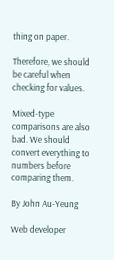thing on paper.

Therefore, we should be careful when checking for values.

Mixed-type comparisons are also bad. We should convert everything to numbers before comparing them.

By John Au-Yeung

Web developer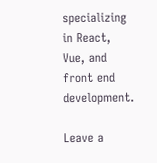specializing in React, Vue, and front end development.

Leave a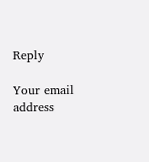Reply

Your email address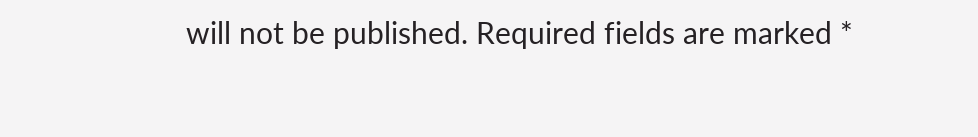will not be published. Required fields are marked *